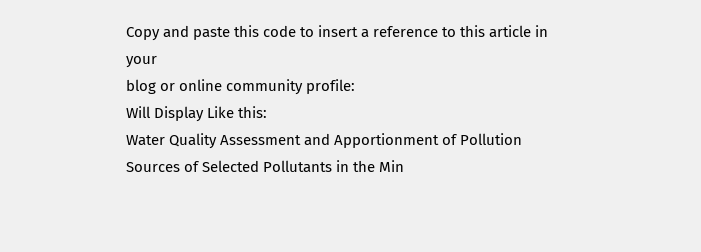Copy and paste this code to insert a reference to this article in your
blog or online community profile:
Will Display Like this:
Water Quality Assessment and Apportionment of Pollution Sources of Selected Pollutants in the Min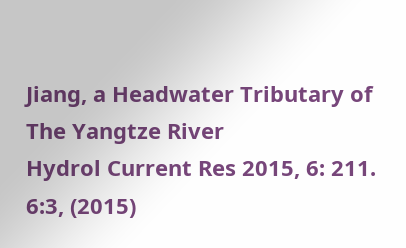Jiang, a Headwater Tributary of The Yangtze River
Hydrol Current Res 2015, 6: 211. 6:3, (2015)